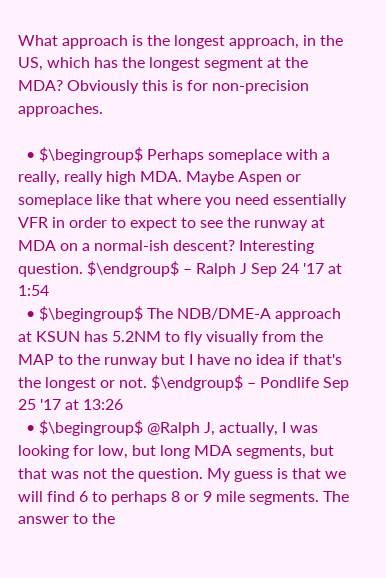What approach is the longest approach, in the US, which has the longest segment at the MDA? Obviously this is for non-precision approaches.

  • $\begingroup$ Perhaps someplace with a really, really high MDA. Maybe Aspen or someplace like that where you need essentially VFR in order to expect to see the runway at MDA on a normal-ish descent? Interesting question. $\endgroup$ – Ralph J Sep 24 '17 at 1:54
  • $\begingroup$ The NDB/DME-A approach at KSUN has 5.2NM to fly visually from the MAP to the runway but I have no idea if that's the longest or not. $\endgroup$ – Pondlife Sep 25 '17 at 13:26
  • $\begingroup$ @Ralph J, actually, I was looking for low, but long MDA segments, but that was not the question. My guess is that we will find 6 to perhaps 8 or 9 mile segments. The answer to the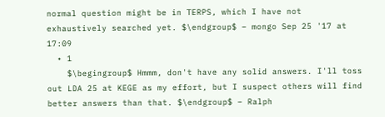normal question might be in TERPS, which I have not exhaustively searched yet. $\endgroup$ – mongo Sep 25 '17 at 17:09
  • 1
    $\begingroup$ Hmmm, don't have any solid answers. I'll toss out LDA 25 at KEGE as my effort, but I suspect others will find better answers than that. $\endgroup$ – Ralph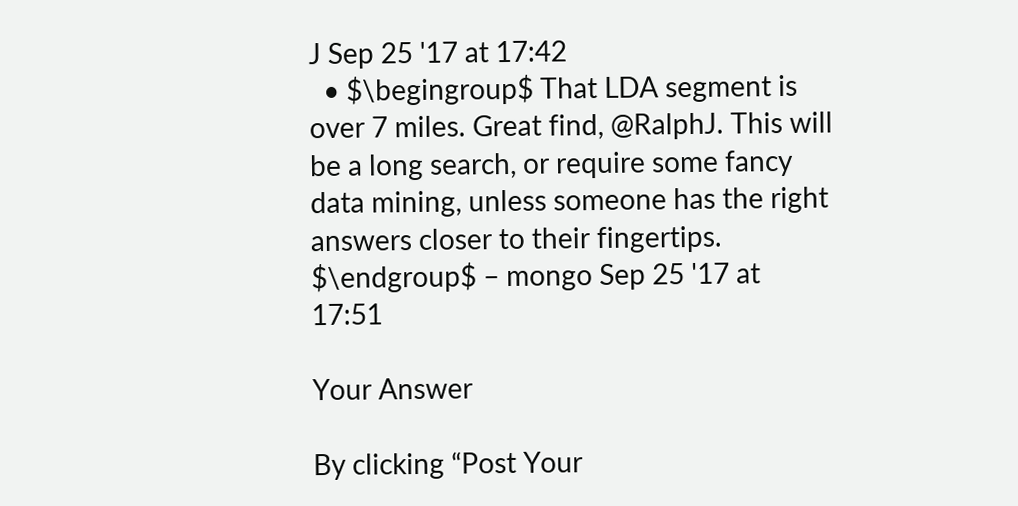J Sep 25 '17 at 17:42
  • $\begingroup$ That LDA segment is over 7 miles. Great find, @RalphJ. This will be a long search, or require some fancy data mining, unless someone has the right answers closer to their fingertips. $\endgroup$ – mongo Sep 25 '17 at 17:51

Your Answer

By clicking “Post Your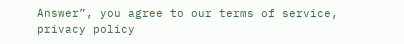Answer”, you agree to our terms of service, privacy policy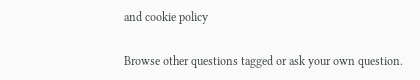and cookie policy

Browse other questions tagged or ask your own question.